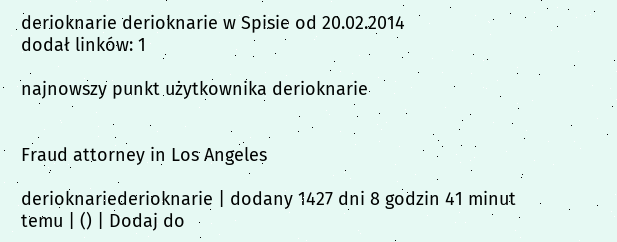derioknarie derioknarie w Spisie od 20.02.2014
dodał linków: 1

najnowszy punkt użytkownika derioknarie


Fraud attorney in Los Angeles

derioknariederioknarie | dodany 1427 dni 8 godzin 41 minut temu | () | Dodaj do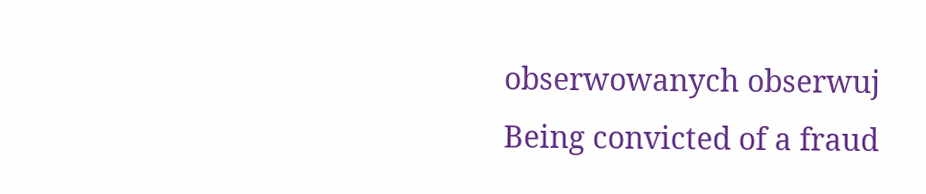obserwowanych obserwuj
Being convicted of a fraud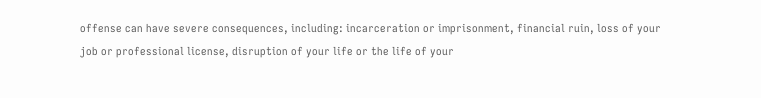offense can have severe consequences, including: incarceration or imprisonment, financial ruin, loss of your job or professional license, disruption of your life or the life of your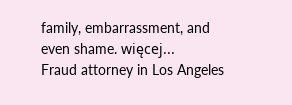family, embarrassment, and even shame. więcej...
Fraud attorney in Los Angeles